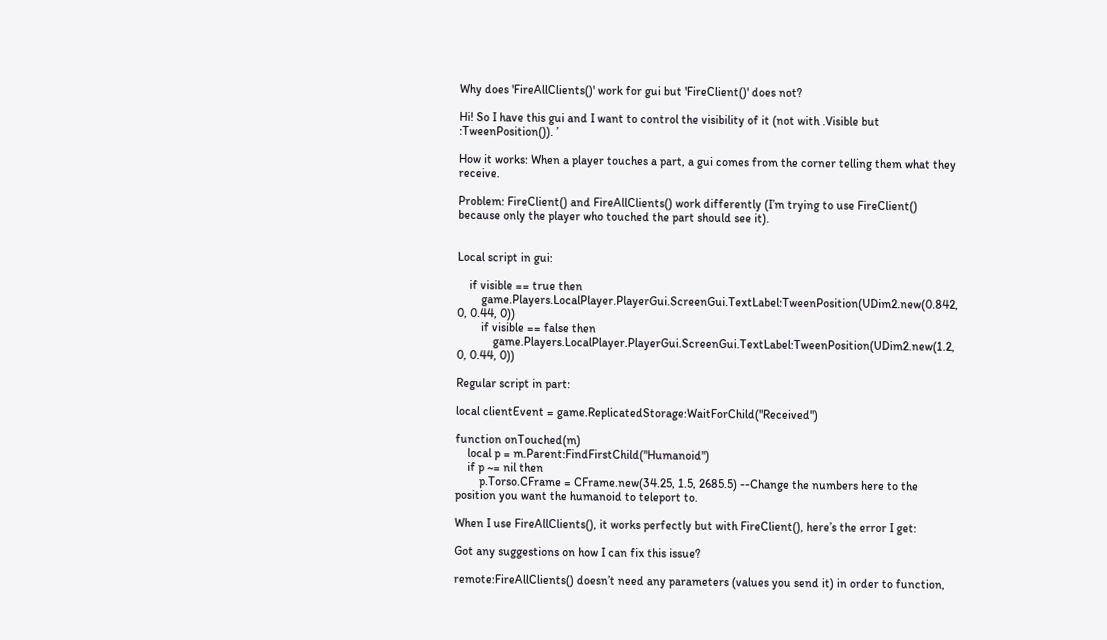Why does 'FireAllClients()' work for gui but 'FireClient()' does not?

Hi! So I have this gui and I want to control the visibility of it (not with .Visible but :TweenPosition()). ’

How it works: When a player touches a part, a gui comes from the corner telling them what they receive.

Problem: FireClient() and FireAllClients() work differently (I’m trying to use FireClient() because only the player who touched the part should see it).


Local script in gui:

    if visible == true then
        game.Players.LocalPlayer.PlayerGui.ScreenGui.TextLabel:TweenPosition(UDim2.new(0.842, 0, 0.44, 0))
        if visible == false then
            game.Players.LocalPlayer.PlayerGui.ScreenGui.TextLabel:TweenPosition(UDim2.new(1.2, 0, 0.44, 0))

Regular script in part:

local clientEvent = game.ReplicatedStorage:WaitForChild("Received")

function onTouched(m)
    local p = m.Parent:FindFirstChild("Humanoid")
    if p ~= nil then
        p.Torso.CFrame = CFrame.new(34.25, 1.5, 2685.5) --Change the numbers here to the position you want the humanoid to teleport to.

When I use FireAllClients(), it works perfectly but with FireClient(), here’s the error I get:

Got any suggestions on how I can fix this issue?

remote:FireAllClients() doesn’t need any parameters (values you send it) in order to function,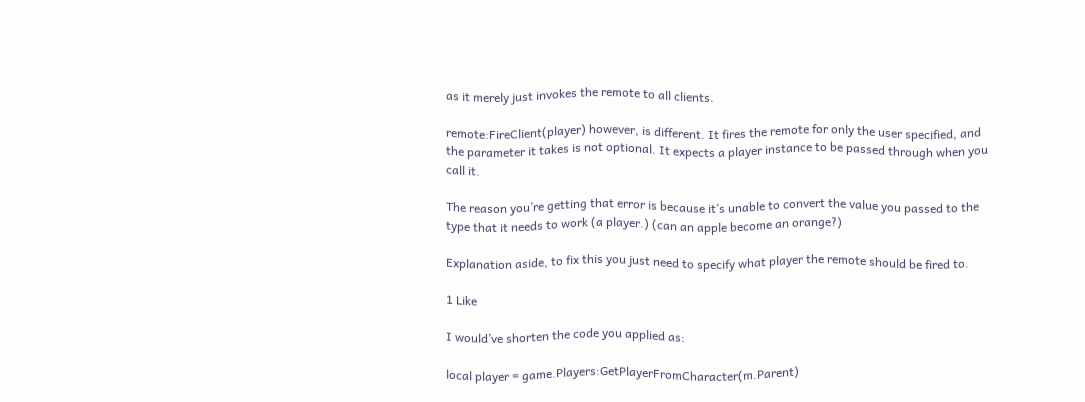as it merely just invokes the remote to all clients.

remote:FireClient(player) however, is different. It fires the remote for only the user specified, and the parameter it takes is not optional. It expects a player instance to be passed through when you call it.

The reason you’re getting that error is because it’s unable to convert the value you passed to the type that it needs to work (a player.) (can an apple become an orange?)

Explanation aside, to fix this you just need to specify what player the remote should be fired to.

1 Like

I would’ve shorten the code you applied as:

local player = game.Players:GetPlayerFromCharacter(m.Parent)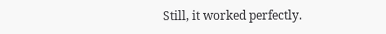Still, it worked perfectly.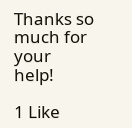Thanks so much for your help!

1 Like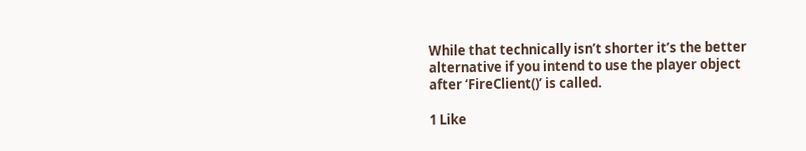While that technically isn’t shorter it’s the better alternative if you intend to use the player object after ‘FireClient()’ is called.

1 Like